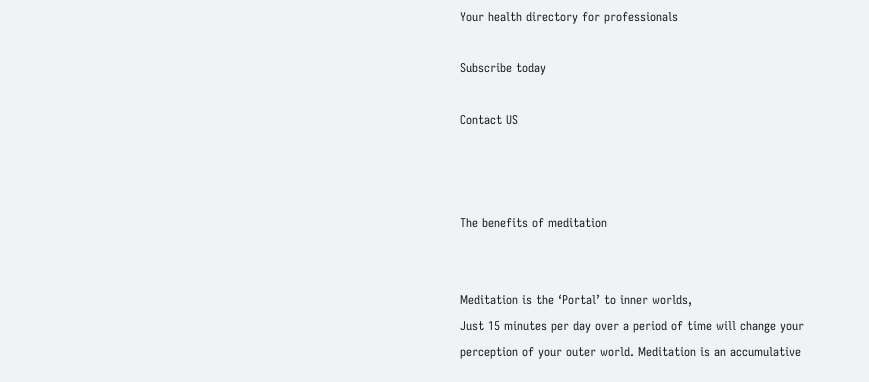Your health directory for professionals

Subscribe today

Contact US



The benefits of meditation


Meditation is the ‘Portal’ to inner worlds,
Just 15 minutes per day over a period of time will change your perception of your outer world. Meditation is an accumulative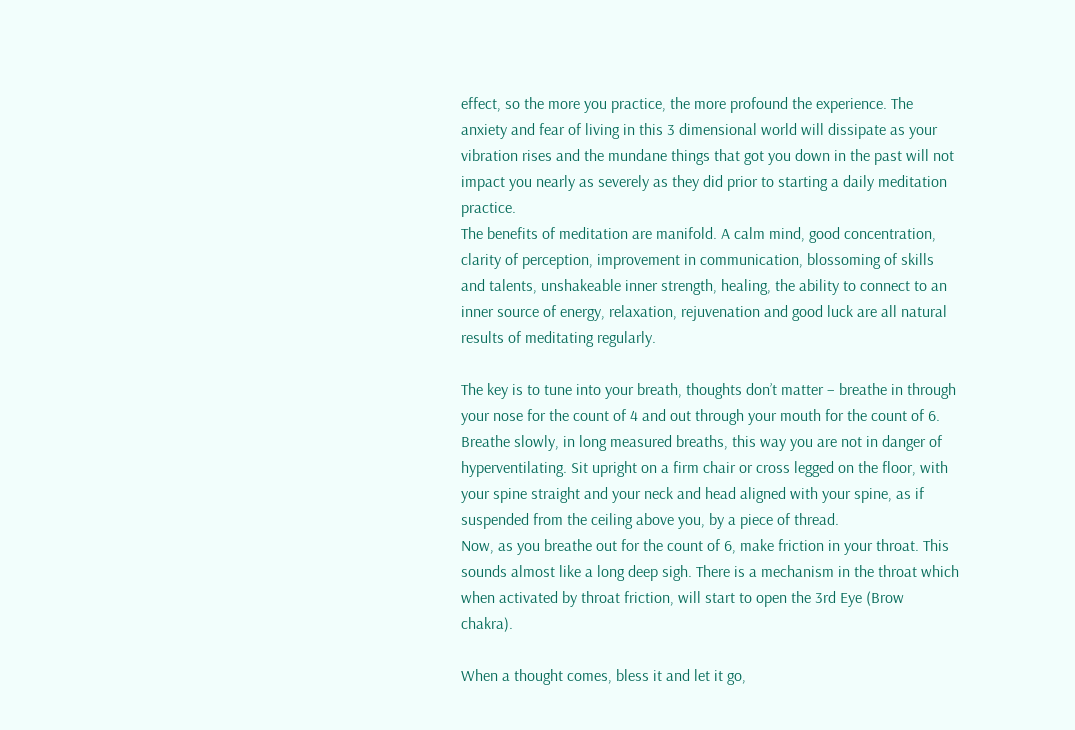effect, so the more you practice, the more profound the experience. The anxiety and fear of living in this 3 dimensional world will dissipate as your vibration rises and the mundane things that got you down in the past will not impact you nearly as severely as they did prior to starting a daily meditation practice.
The benefits of meditation are manifold. A calm mind, good concentration, clarity of perception, improvement in communication, blossoming of skills and talents, unshakeable inner strength, healing, the ability to connect to an inner source of energy, relaxation, rejuvenation and good luck are all natural results of meditating regularly.

The key is to tune into your breath, thoughts don’t matter – breathe in through your nose for the count of 4 and out through your mouth for the count of 6. Breathe slowly, in long measured breaths, this way you are not in danger of hyperventilating. Sit upright on a firm chair or cross legged on the floor, with your spine straight and your neck and head aligned with your spine, as if suspended from the ceiling above you, by a piece of thread.
Now, as you breathe out for the count of 6, make friction in your throat. This sounds almost like a long deep sigh. There is a mechanism in the throat which when activated by throat friction, will start to open the 3rd Eye (Brow chakra).

When a thought comes, bless it and let it go,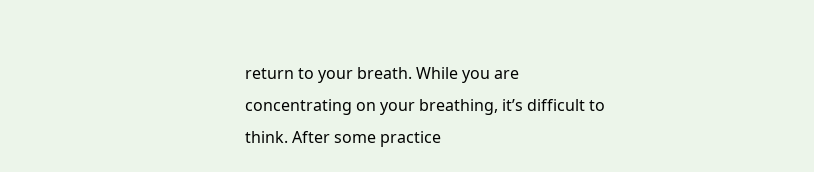return to your breath. While you are concentrating on your breathing, it’s difficult to think. After some practice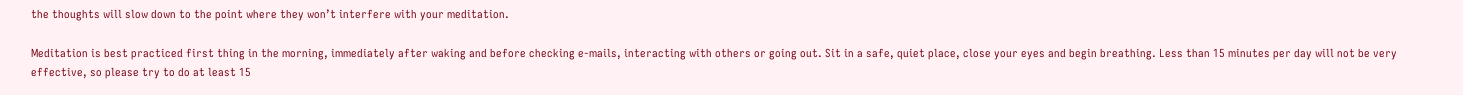the thoughts will slow down to the point where they won’t interfere with your meditation.

Meditation is best practiced first thing in the morning, immediately after waking and before checking e-mails, interacting with others or going out. Sit in a safe, quiet place, close your eyes and begin breathing. Less than 15 minutes per day will not be very effective, so please try to do at least 15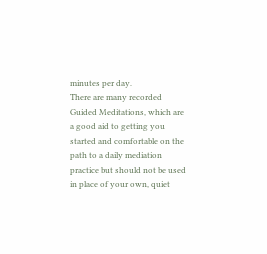minutes per day.
There are many recorded Guided Meditations, which are a good aid to getting you started and comfortable on the path to a daily mediation practice but should not be used in place of your own, quiet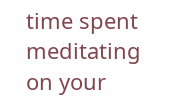time spent meditating on your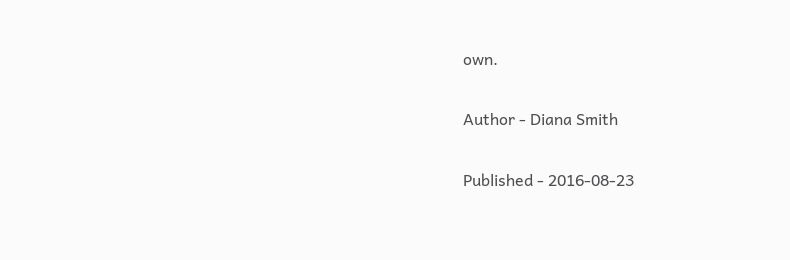own.

Author - Diana Smith

Published - 2016-08-23